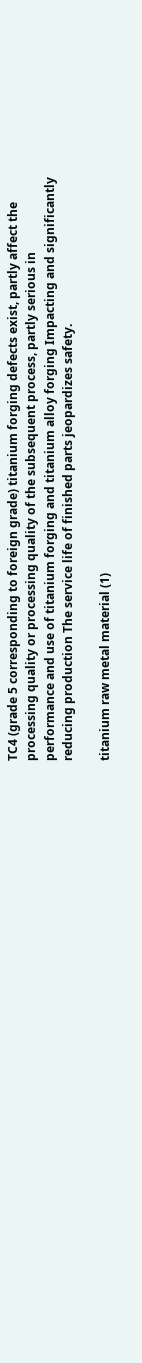TC4 (grade 5 corresponding to foreign grade) titanium forging defects exist, partly affect the processing quality or processing quality of the subsequent process, partly serious in performance and use of titanium forging and titanium alloy forging Impacting and significantly reducing production The service life of finished parts jeopardizes safety.

titanium raw metal material (1)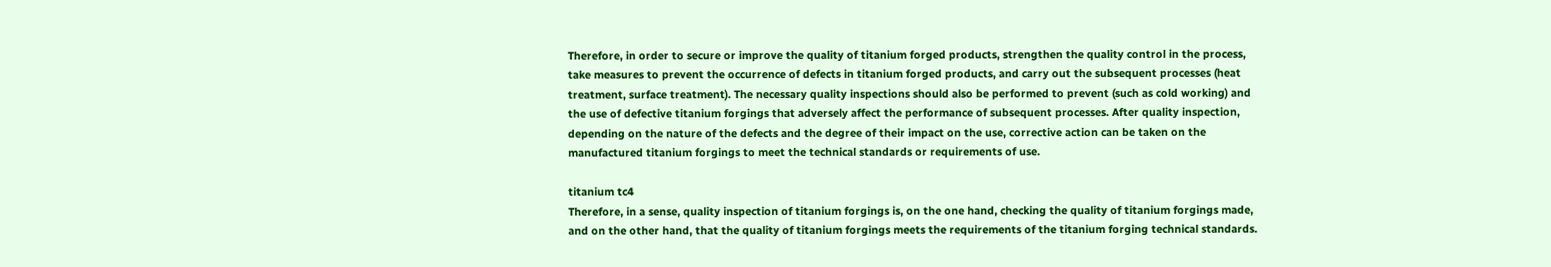Therefore, in order to secure or improve the quality of titanium forged products, strengthen the quality control in the process, take measures to prevent the occurrence of defects in titanium forged products, and carry out the subsequent processes (heat treatment, surface treatment). The necessary quality inspections should also be performed to prevent (such as cold working) and the use of defective titanium forgings that adversely affect the performance of subsequent processes. After quality inspection, depending on the nature of the defects and the degree of their impact on the use, corrective action can be taken on the manufactured titanium forgings to meet the technical standards or requirements of use.

titanium tc4
Therefore, in a sense, quality inspection of titanium forgings is, on the one hand, checking the quality of titanium forgings made, and on the other hand, that the quality of titanium forgings meets the requirements of the titanium forging technical standards.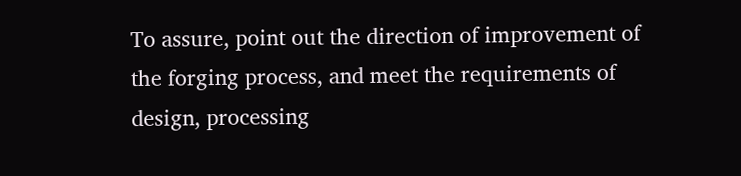To assure, point out the direction of improvement of the forging process, and meet the requirements of design, processing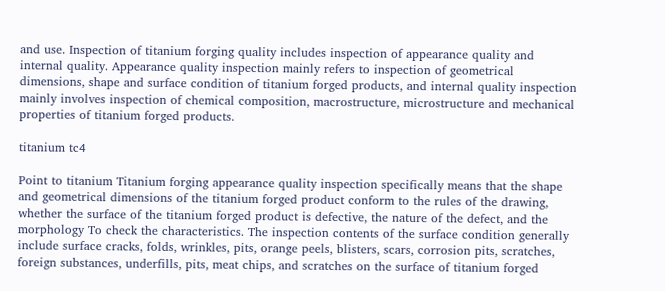and use. Inspection of titanium forging quality includes inspection of appearance quality and internal quality. Appearance quality inspection mainly refers to inspection of geometrical dimensions, shape and surface condition of titanium forged products, and internal quality inspection mainly involves inspection of chemical composition, macrostructure, microstructure and mechanical properties of titanium forged products.

titanium tc4

Point to titanium Titanium forging appearance quality inspection specifically means that the shape and geometrical dimensions of the titanium forged product conform to the rules of the drawing, whether the surface of the titanium forged product is defective, the nature of the defect, and the morphology To check the characteristics. The inspection contents of the surface condition generally include surface cracks, folds, wrinkles, pits, orange peels, blisters, scars, corrosion pits, scratches, foreign substances, underfills, pits, meat chips, and scratches on the surface of titanium forged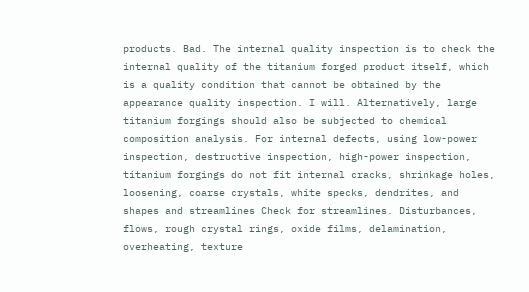products. Bad. The internal quality inspection is to check the internal quality of the titanium forged product itself, which is a quality condition that cannot be obtained by the appearance quality inspection. I will. Alternatively, large titanium forgings should also be subjected to chemical composition analysis. For internal defects, using low-power inspection, destructive inspection, high-power inspection, titanium forgings do not fit internal cracks, shrinkage holes, loosening, coarse crystals, white specks, dendrites, and shapes and streamlines Check for streamlines. Disturbances, flows, rough crystal rings, oxide films, delamination, overheating, texture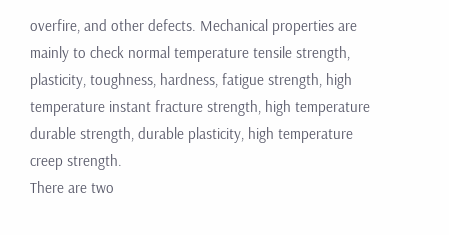overfire, and other defects. Mechanical properties are mainly to check normal temperature tensile strength, plasticity, toughness, hardness, fatigue strength, high temperature instant fracture strength, high temperature durable strength, durable plasticity, high temperature creep strength.
There are two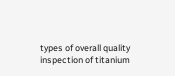types of overall quality inspection of titanium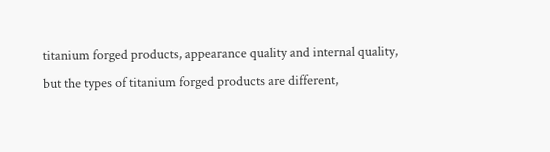titanium forged products, appearance quality and internal quality, but the types of titanium forged products are different,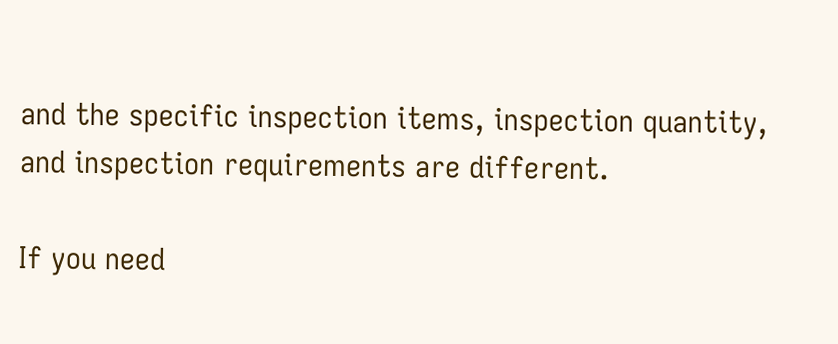and the specific inspection items, inspection quantity, and inspection requirements are different.

If you need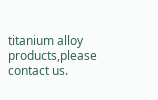titanium alloy products,please contact us.